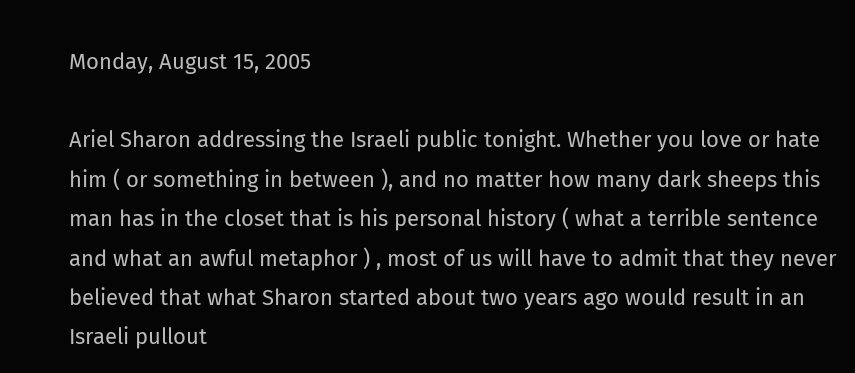Monday, August 15, 2005

Ariel Sharon addressing the Israeli public tonight. Whether you love or hate him ( or something in between ), and no matter how many dark sheeps this man has in the closet that is his personal history ( what a terrible sentence and what an awful metaphor ) , most of us will have to admit that they never believed that what Sharon started about two years ago would result in an Israeli pullout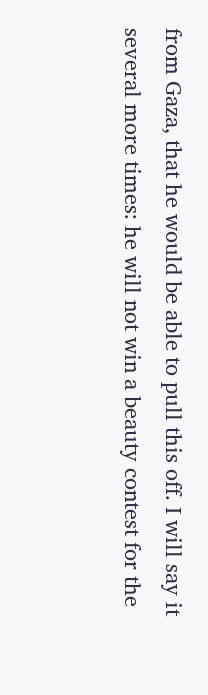from Gaza, that he would be able to pull this off. I will say it several more times: he will not win a beauty contest for the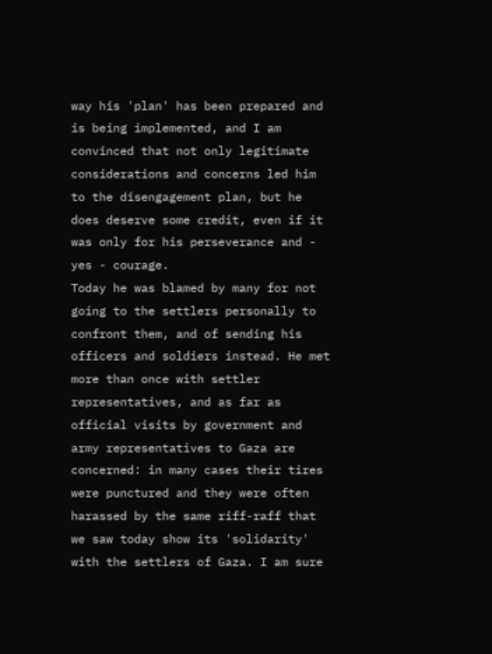way his 'plan' has been prepared and is being implemented, and I am convinced that not only legitimate considerations and concerns led him to the disengagement plan, but he does deserve some credit, even if it was only for his perseverance and - yes - courage.
Today he was blamed by many for not going to the settlers personally to confront them, and of sending his officers and soldiers instead. He met more than once with settler representatives, and as far as official visits by government and army representatives to Gaza are concerned: in many cases their tires were punctured and they were often harassed by the same riff-raff that we saw today show its 'solidarity' with the settlers of Gaza. I am sure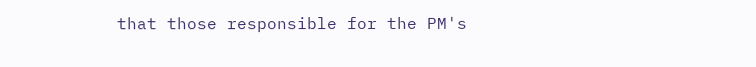that those responsible for the PM's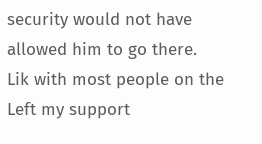security would not have allowed him to go there.
Lik with most people on the Left my support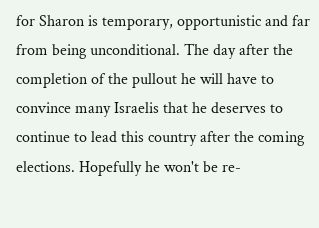for Sharon is temporary, opportunistic and far from being unconditional. The day after the completion of the pullout he will have to convince many Israelis that he deserves to continue to lead this country after the coming elections. Hopefully he won't be re-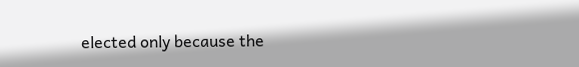elected only because the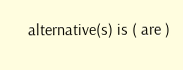alternative(s) is ( are )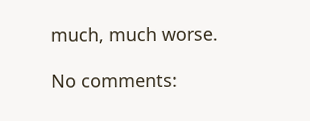much, much worse.

No comments: